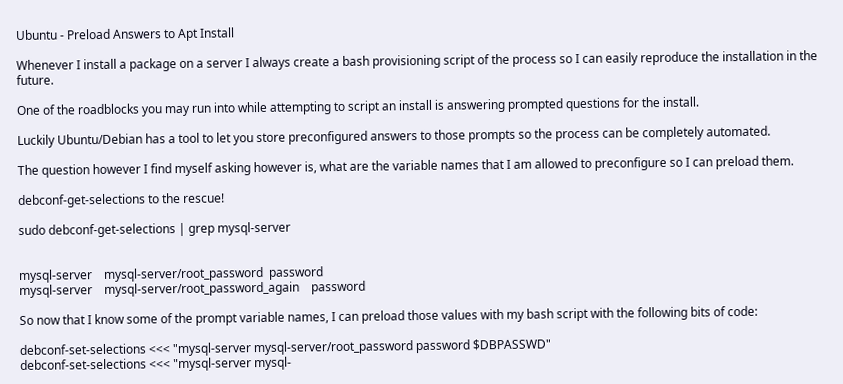Ubuntu - Preload Answers to Apt Install

Whenever I install a package on a server I always create a bash provisioning script of the process so I can easily reproduce the installation in the future.

One of the roadblocks you may run into while attempting to script an install is answering prompted questions for the install.

Luckily Ubuntu/Debian has a tool to let you store preconfigured answers to those prompts so the process can be completely automated.

The question however I find myself asking however is, what are the variable names that I am allowed to preconfigure so I can preload them.

debconf-get-selections to the rescue!

sudo debconf-get-selections | grep mysql-server


mysql-server    mysql-server/root_password  password
mysql-server    mysql-server/root_password_again    password

So now that I know some of the prompt variable names, I can preload those values with my bash script with the following bits of code:

debconf-set-selections <<< "mysql-server mysql-server/root_password password $DBPASSWD"
debconf-set-selections <<< "mysql-server mysql-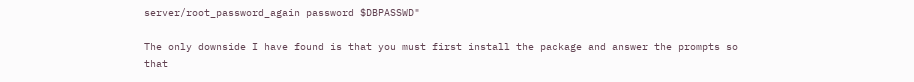server/root_password_again password $DBPASSWD"

The only downside I have found is that you must first install the package and answer the prompts so that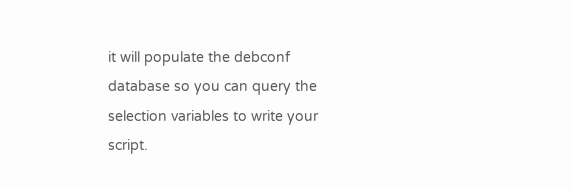it will populate the debconf database so you can query the selection variables to write your script.